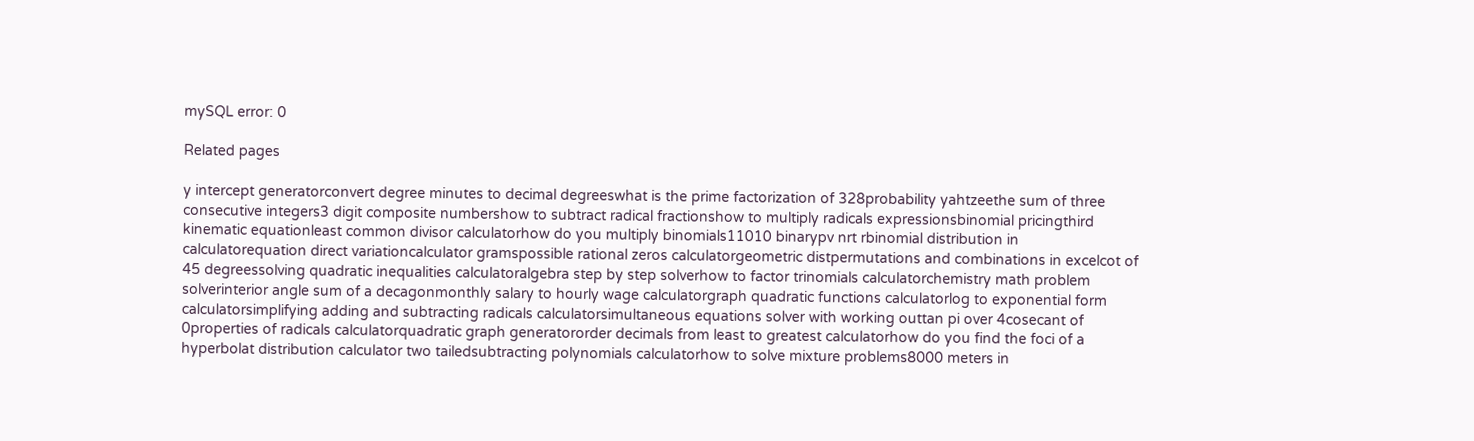mySQL error: 0

Related pages

y intercept generatorconvert degree minutes to decimal degreeswhat is the prime factorization of 328probability yahtzeethe sum of three consecutive integers3 digit composite numbershow to subtract radical fractionshow to multiply radicals expressionsbinomial pricingthird kinematic equationleast common divisor calculatorhow do you multiply binomials11010 binarypv nrt rbinomial distribution in calculatorequation direct variationcalculator gramspossible rational zeros calculatorgeometric distpermutations and combinations in excelcot of 45 degreessolving quadratic inequalities calculatoralgebra step by step solverhow to factor trinomials calculatorchemistry math problem solverinterior angle sum of a decagonmonthly salary to hourly wage calculatorgraph quadratic functions calculatorlog to exponential form calculatorsimplifying adding and subtracting radicals calculatorsimultaneous equations solver with working outtan pi over 4cosecant of 0properties of radicals calculatorquadratic graph generatororder decimals from least to greatest calculatorhow do you find the foci of a hyperbolat distribution calculator two tailedsubtracting polynomials calculatorhow to solve mixture problems8000 meters in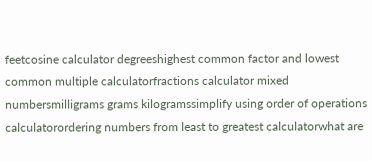feetcosine calculator degreeshighest common factor and lowest common multiple calculatorfractions calculator mixed numbersmilligrams grams kilogramssimplify using order of operations calculatorordering numbers from least to greatest calculatorwhat are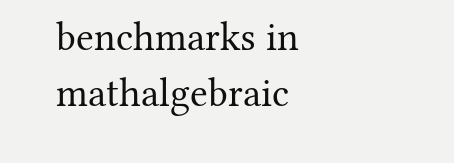benchmarks in mathalgebraic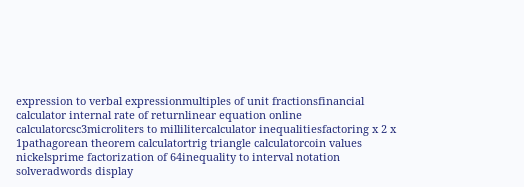expression to verbal expressionmultiples of unit fractionsfinancial calculator internal rate of returnlinear equation online calculatorcsc3microliters to millilitercalculator inequalitiesfactoring x 2 x 1pathagorean theorem calculatortrig triangle calculatorcoin values nickelsprime factorization of 64inequality to interval notation solveradwords display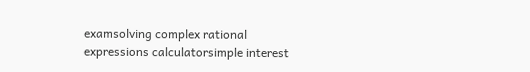examsolving complex rational expressions calculatorsimple interest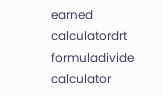earned calculatordrt formuladivide calculator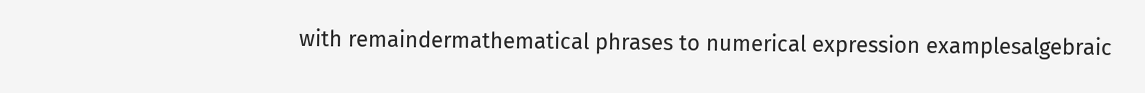with remaindermathematical phrases to numerical expression examplesalgebraic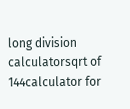long division calculatorsqrt of 144calculator for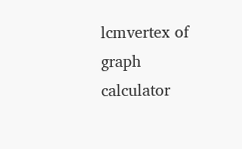lcmvertex of graph calculator